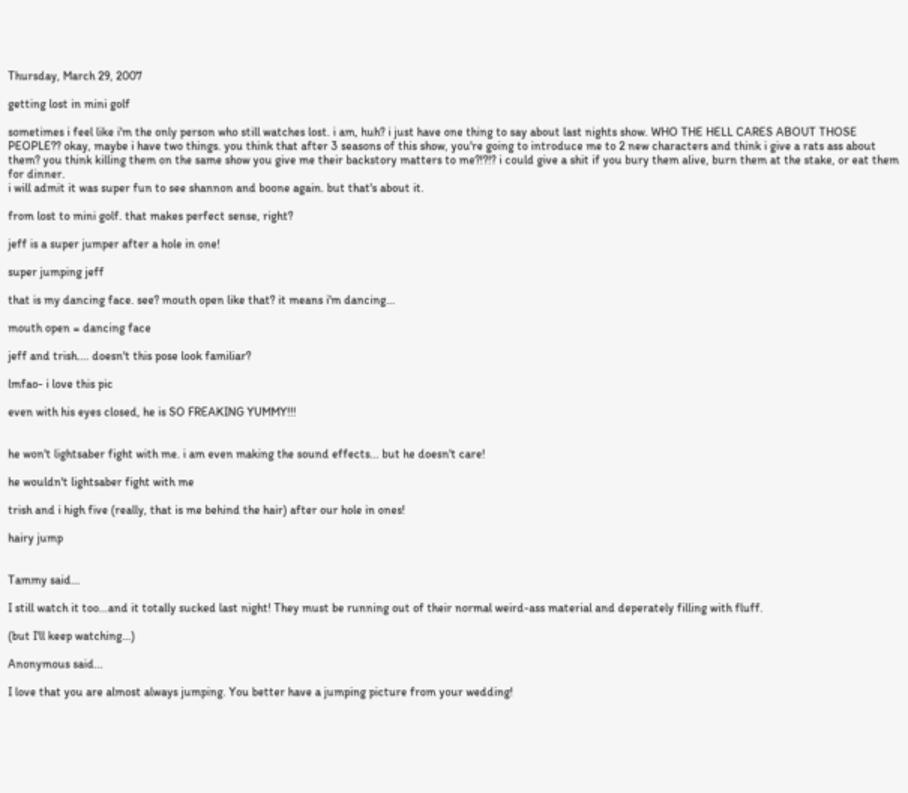Thursday, March 29, 2007

getting lost in mini golf

sometimes i feel like i'm the only person who still watches lost. i am, huh? i just have one thing to say about last nights show. WHO THE HELL CARES ABOUT THOSE PEOPLE?? okay, maybe i have two things. you think that after 3 seasons of this show, you're going to introduce me to 2 new characters and think i give a rats ass about them? you think killing them on the same show you give me their backstory matters to me?!?!? i could give a shit if you bury them alive, burn them at the stake, or eat them for dinner.
i will admit it was super fun to see shannon and boone again. but that's about it.

from lost to mini golf. that makes perfect sense, right?

jeff is a super jumper after a hole in one!

super jumping jeff

that is my dancing face. see? mouth open like that? it means i'm dancing...

mouth open = dancing face

jeff and trish.... doesn't this pose look familiar?

lmfao- i love this pic

even with his eyes closed, he is SO FREAKING YUMMY!!!


he won't lightsaber fight with me. i am even making the sound effects... but he doesn't care!

he wouldn't lightsaber fight with me

trish and i high five (really, that is me behind the hair) after our hole in ones!

hairy jump


Tammy said...

I still watch it too...and it totally sucked last night! They must be running out of their normal weird-ass material and deperately filling with fluff.

(but I'll keep watching...)

Anonymous said...

I love that you are almost always jumping. You better have a jumping picture from your wedding!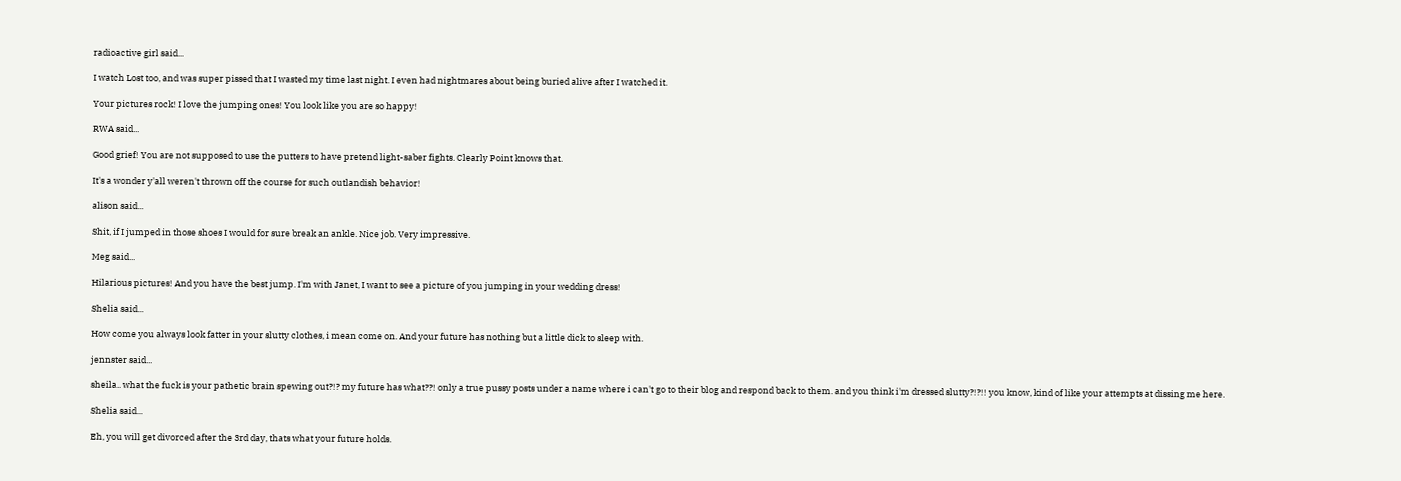radioactive girl said...

I watch Lost too, and was super pissed that I wasted my time last night. I even had nightmares about being buried alive after I watched it.

Your pictures rock! I love the jumping ones! You look like you are so happy!

RWA said...

Good grief! You are not supposed to use the putters to have pretend light-saber fights. Clearly Point knows that.

It's a wonder y'all weren't thrown off the course for such outlandish behavior!

alison said...

Shit, if I jumped in those shoes I would for sure break an ankle. Nice job. Very impressive.

Meg said...

Hilarious pictures! And you have the best jump. I'm with Janet, I want to see a picture of you jumping in your wedding dress!

Shelia said...

How come you always look fatter in your slutty clothes, i mean come on. And your future has nothing but a little dick to sleep with.

jennster said...

sheila.. what the fuck is your pathetic brain spewing out?!? my future has what??! only a true pussy posts under a name where i can't go to their blog and respond back to them. and you think i'm dressed slutty?!?!! you know, kind of like your attempts at dissing me here.

Shelia said...

Eh, you will get divorced after the 3rd day, thats what your future holds.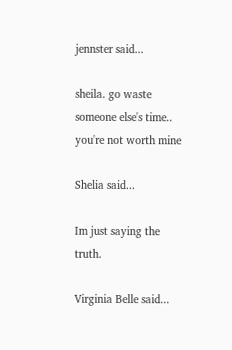jennster said...

sheila. go waste someone else's time.. you're not worth mine

Shelia said...

Im just saying the truth.

Virginia Belle said...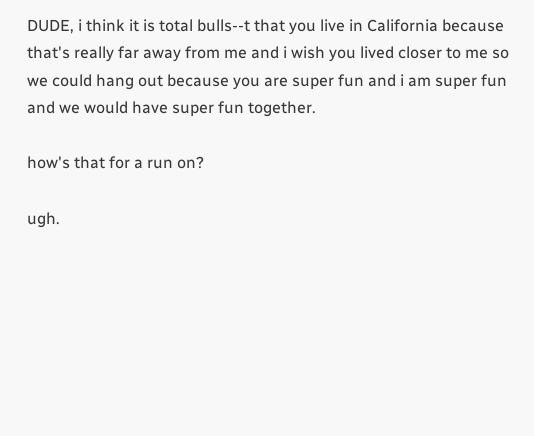DUDE, i think it is total bulls--t that you live in California because that's really far away from me and i wish you lived closer to me so we could hang out because you are super fun and i am super fun and we would have super fun together.

how's that for a run on?

ugh.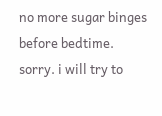no more sugar binges before bedtime. sorry. i will try to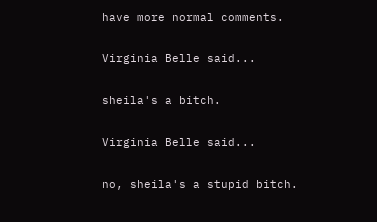have more normal comments.

Virginia Belle said...

sheila's a bitch.

Virginia Belle said...

no, sheila's a stupid bitch.